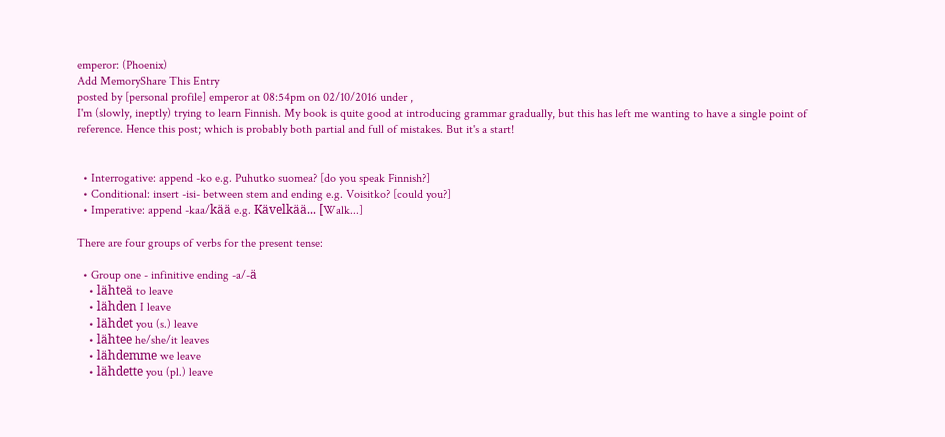emperor: (Phoenix)
Add MemoryShare This Entry
posted by [personal profile] emperor at 08:54pm on 02/10/2016 under ,
I'm (slowly, ineptly) trying to learn Finnish. My book is quite good at introducing grammar gradually, but this has left me wanting to have a single point of reference. Hence this post; which is probably both partial and full of mistakes. But it's a start!


  • Interrogative: append -ko e.g. Puhutko suomea? [do you speak Finnish?]
  • Conditional: insert -isi- between stem and ending e.g. Voisitko? [could you?]
  • Imperative: append -kaa/kää e.g. Kävelkää... [Walk...]

There are four groups of verbs for the present tense:

  • Group one - infinitive ending -a/-ä
    • lähteä to leave
    • lähden I leave
    • lähdet you (s.) leave
    • lähtee he/she/it leaves
    • lähdemme we leave
    • lähdette you (pl.) leave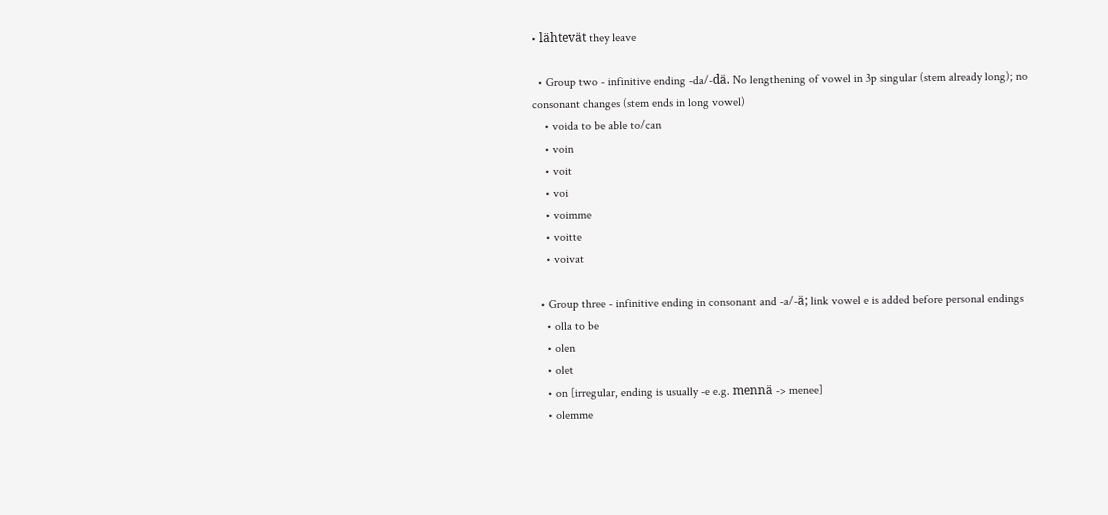• lähtevät they leave

  • Group two - infinitive ending -da/-dä. No lengthening of vowel in 3p singular (stem already long); no consonant changes (stem ends in long vowel)
    • voida to be able to/can
    • voin
    • voit
    • voi
    • voimme
    • voitte
    • voivat

  • Group three - infinitive ending in consonant and -a/-ä; link vowel e is added before personal endings
    • olla to be
    • olen
    • olet
    • on [irregular, ending is usually -e e.g. mennä -> menee]
    • olemme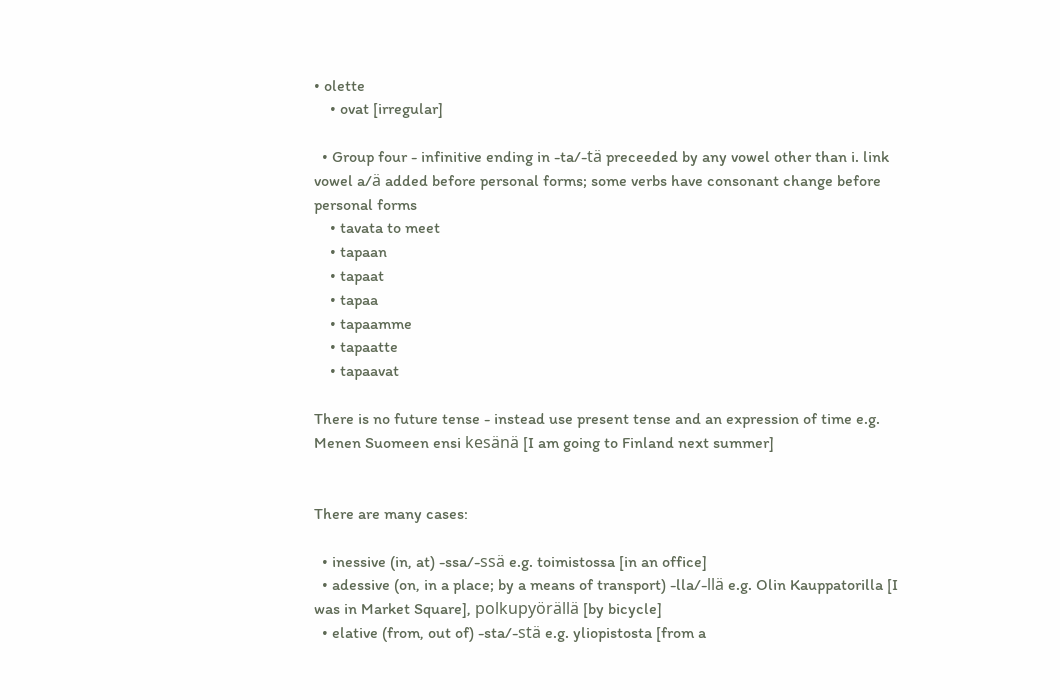• olette
    • ovat [irregular]

  • Group four - infinitive ending in -ta/-tä preceeded by any vowel other than i. link vowel a/ä added before personal forms; some verbs have consonant change before personal forms
    • tavata to meet
    • tapaan
    • tapaat
    • tapaa
    • tapaamme
    • tapaatte
    • tapaavat

There is no future tense - instead use present tense and an expression of time e.g. Menen Suomeen ensi kesänä [I am going to Finland next summer]


There are many cases:

  • inessive (in, at) -ssa/-ssä e.g. toimistossa [in an office]
  • adessive (on, in a place; by a means of transport) -lla/-llä e.g. Olin Kauppatorilla [I was in Market Square], polkupyörällä [by bicycle]
  • elative (from, out of) -sta/-stä e.g. yliopistosta [from a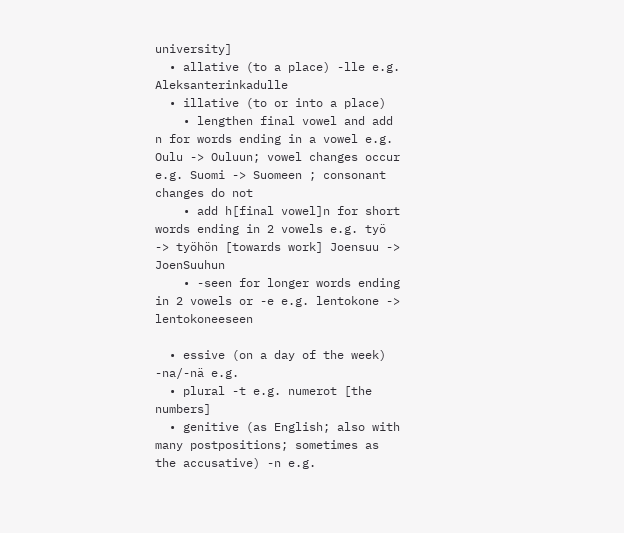university]
  • allative (to a place) -lle e.g. Aleksanterinkadulle
  • illative (to or into a place)
    • lengthen final vowel and add n for words ending in a vowel e.g. Oulu -> Ouluun; vowel changes occur e.g. Suomi -> Suomeen ; consonant changes do not
    • add h[final vowel]n for short words ending in 2 vowels e.g. työ -> työhön [towards work] Joensuu -> JoenSuuhun
    • -seen for longer words ending in 2 vowels or -e e.g. lentokone -> lentokoneeseen

  • essive (on a day of the week) -na/-nä e.g.
  • plural -t e.g. numerot [the numbers]
  • genitive (as English; also with many postpositions; sometimes as the accusative) -n e.g.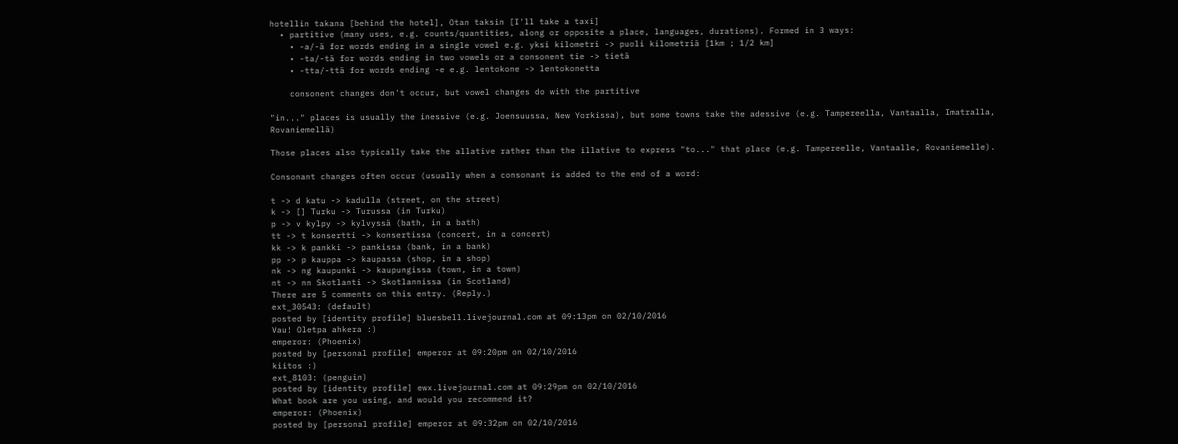hotellin takana [behind the hotel], Otan taksin [I'll take a taxi]
  • partitive (many uses, e.g. counts/quantities, along or opposite a place, languages, durations). Formed in 3 ways:
    • -a/-ä for words ending in a single vowel e.g. yksi kilometri -> puoli kilometriä [1km ; 1/2 km]
    • -ta/-tä for words ending in two vowels or a consonent tie -> tietä
    • -tta/-ttä for words ending -e e.g. lentokone -> lentokonetta

    consonent changes don't occur, but vowel changes do with the partitive

"in..." places is usually the inessive (e.g. Joensuussa, New Yorkissa), but some towns take the adessive (e.g. Tampereella, Vantaalla, Imatralla, Rovaniemellä)

Those places also typically take the allative rather than the illative to express "to..." that place (e.g. Tampereelle, Vantaalle, Rovaniemelle).

Consonant changes often occur (usually when a consonant is added to the end of a word:

t -> d katu -> kadulla (street, on the street)
k -> [] Turku -> Turussa (in Turku)
p -> v kylpy -> kylvyssä (bath, in a bath)
tt -> t konsertti -> konsertissa (concert, in a concert)
kk -> k pankki -> pankissa (bank, in a bank)
pp -> p kauppa -> kaupassa (shop, in a shop)
nk -> ng kaupunki -> kaupungissa (town, in a town)
nt -> nn Skotlanti -> Skotlannissa (in Scotland)
There are 5 comments on this entry. (Reply.)
ext_30543: (default)
posted by [identity profile] bluesbell.livejournal.com at 09:13pm on 02/10/2016
Vau! Oletpa ahkera :)
emperor: (Phoenix)
posted by [personal profile] emperor at 09:20pm on 02/10/2016
kiitos :)
ext_8103: (penguin)
posted by [identity profile] ewx.livejournal.com at 09:29pm on 02/10/2016
What book are you using, and would you recommend it?
emperor: (Phoenix)
posted by [personal profile] emperor at 09:32pm on 02/10/2016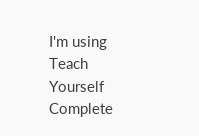I'm using Teach Yourself Complete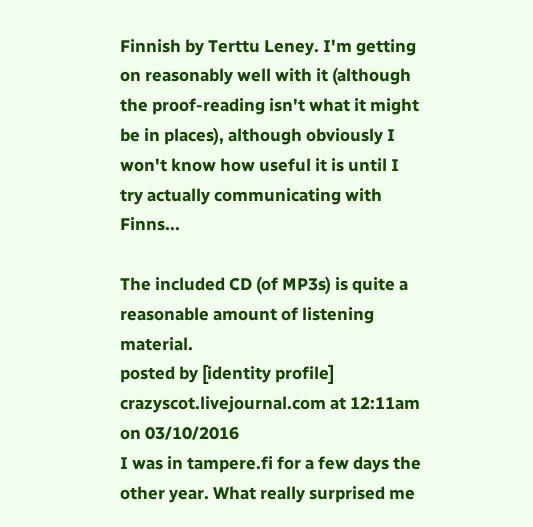Finnish by Terttu Leney. I'm getting on reasonably well with it (although the proof-reading isn't what it might be in places), although obviously I won't know how useful it is until I try actually communicating with Finns...

The included CD (of MP3s) is quite a reasonable amount of listening material.
posted by [identity profile] crazyscot.livejournal.com at 12:11am on 03/10/2016
I was in tampere.fi for a few days the other year. What really surprised me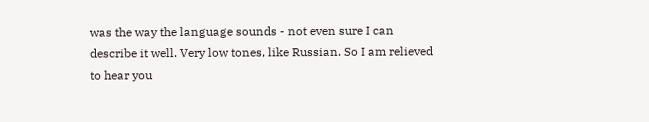was the way the language sounds - not even sure I can describe it well. Very low tones, like Russian. So I am relieved to hear you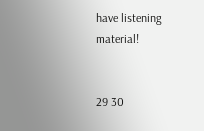have listening material!


29 30